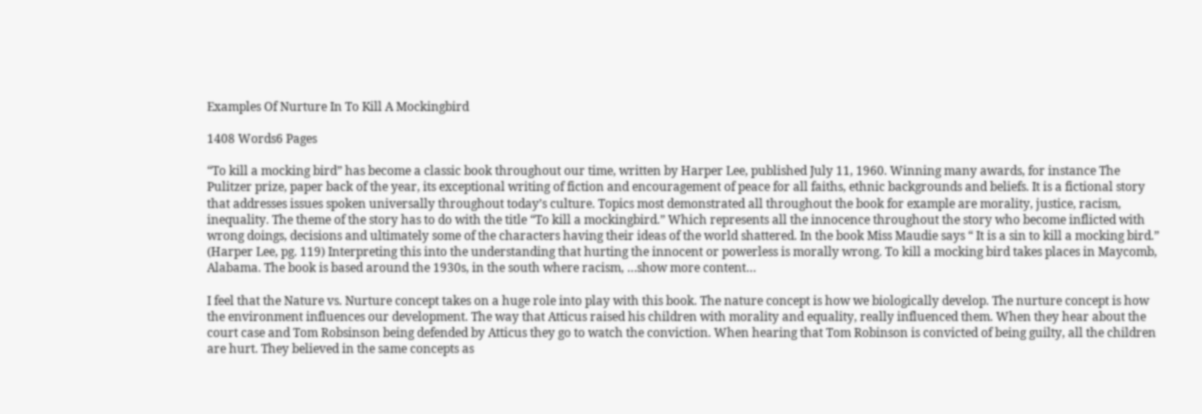Examples Of Nurture In To Kill A Mockingbird

1408 Words6 Pages

“To kill a mocking bird” has become a classic book throughout our time, written by Harper Lee, published July 11, 1960. Winning many awards, for instance The Pulitzer prize, paper back of the year, its exceptional writing of fiction and encouragement of peace for all faiths, ethnic backgrounds and beliefs. It is a fictional story that addresses issues spoken universally throughout today’s culture. Topics most demonstrated all throughout the book for example are morality, justice, racism, inequality. The theme of the story has to do with the title “To kill a mockingbird.” Which represents all the innocence throughout the story who become inflicted with wrong doings, decisions and ultimately some of the characters having their ideas of the world shattered. In the book Miss Maudie says “ It is a sin to kill a mocking bird.” (Harper Lee, pg. 119) Interpreting this into the understanding that hurting the innocent or powerless is morally wrong. To kill a mocking bird takes places in Maycomb, Alabama. The book is based around the 1930s, in the south where racism, …show more content…

I feel that the Nature vs. Nurture concept takes on a huge role into play with this book. The nature concept is how we biologically develop. The nurture concept is how the environment influences our development. The way that Atticus raised his children with morality and equality, really influenced them. When they hear about the court case and Tom Robsinson being defended by Atticus they go to watch the conviction. When hearing that Tom Robinson is convicted of being guilty, all the children are hurt. They believed in the same concepts as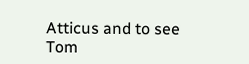Atticus and to see Tom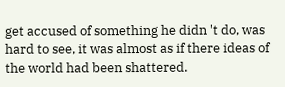get accused of something he didn 't do, was hard to see, it was almost as if there ideas of the world had been shattered.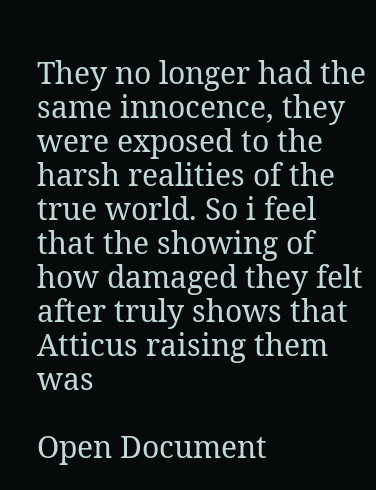They no longer had the same innocence, they were exposed to the harsh realities of the true world. So i feel that the showing of how damaged they felt after truly shows that Atticus raising them was

Open Document